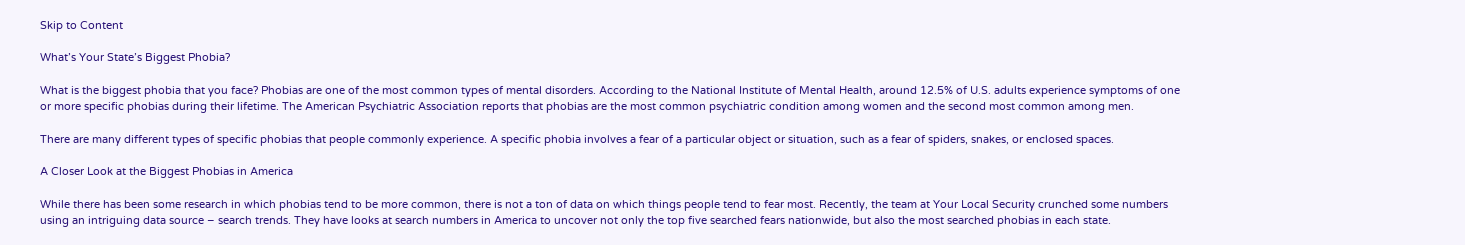Skip to Content

What’s Your State’s Biggest Phobia?

What is the biggest phobia that you face? Phobias are one of the most common types of mental disorders. According to the National Institute of Mental Health, around 12.5% of U.S. adults experience symptoms of one or more specific phobias during their lifetime. The American Psychiatric Association reports that phobias are the most common psychiatric condition among women and the second most common among men.

There are many different types of specific phobias that people commonly experience. A specific phobia involves a fear of a particular object or situation, such as a fear of spiders, snakes, or enclosed spaces.

A Closer Look at the Biggest Phobias in America

While there has been some research in which phobias tend to be more common, there is not a ton of data on which things people tend to fear most. Recently, the team at Your Local Security crunched some numbers using an intriguing data source – search trends. They have looks at search numbers in America to uncover not only the top five searched fears nationwide, but also the most searched phobias in each state.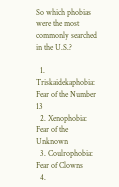So which phobias were the most commonly searched in the U.S.?

  1. Triskaidekaphobia: Fear of the Number 13
  2. Xenophobia: Fear of the Unknown
  3. Coulrophobia: Fear of Clowns
  4.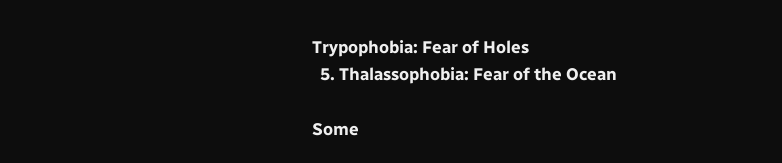Trypophobia: Fear of Holes
  5. Thalassophobia: Fear of the Ocean

Some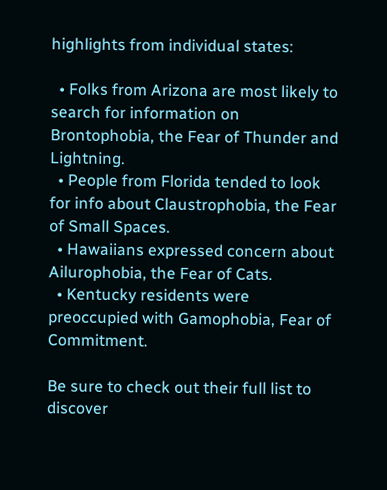highlights from individual states:

  • Folks from Arizona are most likely to search for information on Brontophobia, the Fear of Thunder and Lightning.
  • People from Florida tended to look for info about Claustrophobia, the Fear of Small Spaces.
  • Hawaiians expressed concern about Ailurophobia, the Fear of Cats.
  • Kentucky residents were preoccupied with Gamophobia, Fear of Commitment.

Be sure to check out their full list to discover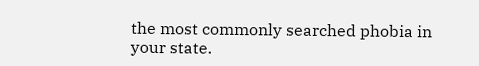the most commonly searched phobia in your state.